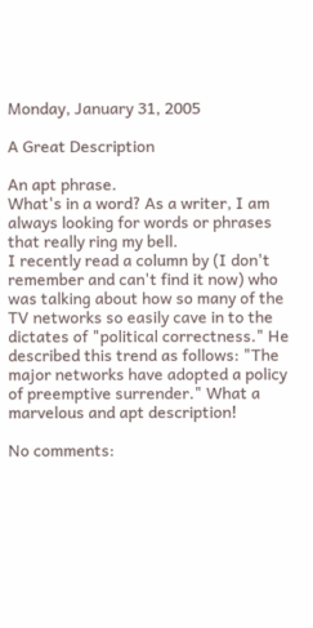Monday, January 31, 2005

A Great Description

An apt phrase.
What's in a word? As a writer, I am always looking for words or phrases that really ring my bell.
I recently read a column by (I don't remember and can't find it now) who was talking about how so many of the TV networks so easily cave in to the dictates of "political correctness." He described this trend as follows: "The major networks have adopted a policy of preemptive surrender." What a marvelous and apt description!

No comments: